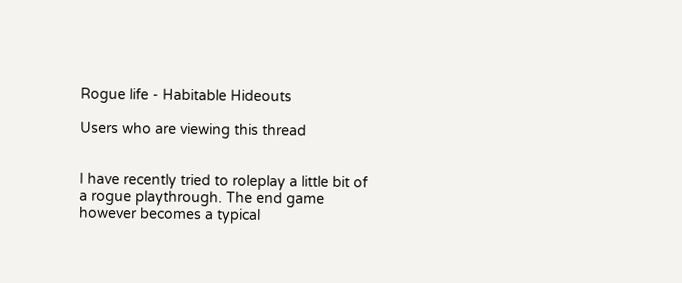Rogue life - Habitable Hideouts

Users who are viewing this thread


I have recently tried to roleplay a little bit of a rogue playthrough. The end game however becomes a typical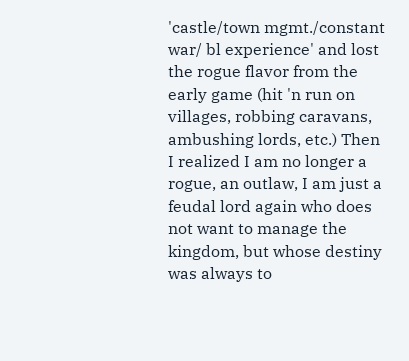'castle/town mgmt./constant war/ bl experience' and lost the rogue flavor from the early game (hit 'n run on villages, robbing caravans, ambushing lords, etc.) Then I realized I am no longer a rogue, an outlaw, I am just a feudal lord again who does not want to manage the kingdom, but whose destiny was always to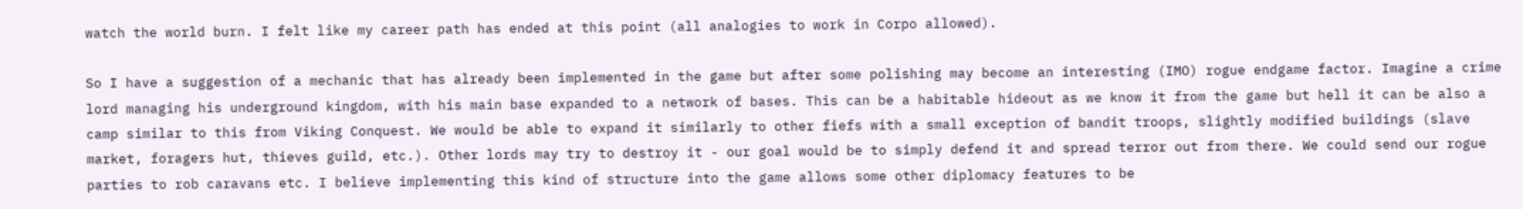watch the world burn. I felt like my career path has ended at this point (all analogies to work in Corpo allowed).

So I have a suggestion of a mechanic that has already been implemented in the game but after some polishing may become an interesting (IMO) rogue endgame factor. Imagine a crime lord managing his underground kingdom, with his main base expanded to a network of bases. This can be a habitable hideout as we know it from the game but hell it can be also a camp similar to this from Viking Conquest. We would be able to expand it similarly to other fiefs with a small exception of bandit troops, slightly modified buildings (slave market, foragers hut, thieves guild, etc.). Other lords may try to destroy it - our goal would be to simply defend it and spread terror out from there. We could send our rogue parties to rob caravans etc. I believe implementing this kind of structure into the game allows some other diplomacy features to be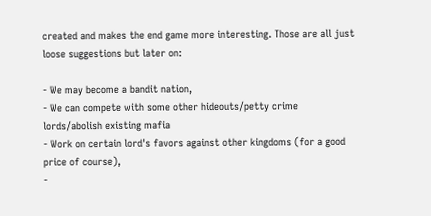created and makes the end game more interesting. Those are all just loose suggestions but later on:

- We may become a bandit nation,
- We can compete with some other hideouts/petty crime lords/abolish existing mafia
- Work on certain lord's favors against other kingdoms (for a good price of course),
-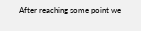After reaching some point we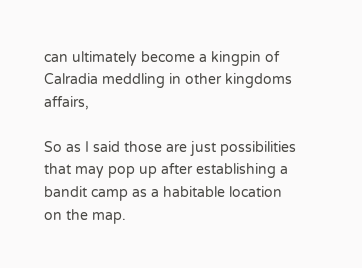can ultimately become a kingpin of Calradia meddling in other kingdoms affairs,

So as I said those are just possibilities that may pop up after establishing a bandit camp as a habitable location on the map.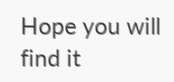Hope you will find it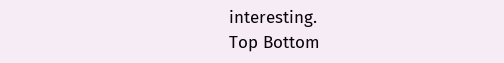interesting.
Top Bottom